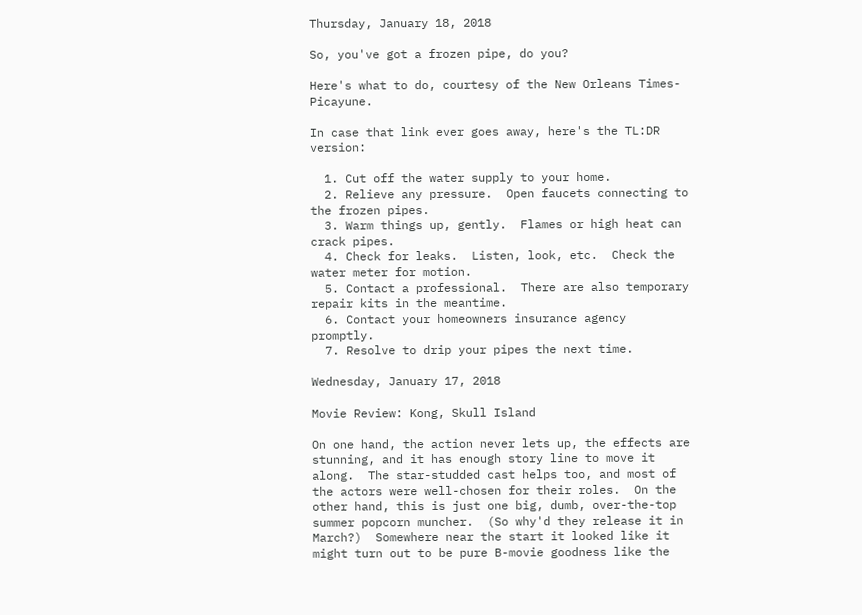Thursday, January 18, 2018

So, you've got a frozen pipe, do you?

Here's what to do, courtesy of the New Orleans Times-Picayune.

In case that link ever goes away, here's the TL:DR version:

  1. Cut off the water supply to your home.
  2. Relieve any pressure.  Open faucets connecting to the frozen pipes.
  3. Warm things up, gently.  Flames or high heat can crack pipes.
  4. Check for leaks.  Listen, look, etc.  Check the water meter for motion.
  5. Contact a professional.  There are also temporary repair kits in the meantime.
  6. Contact your homeowners insurance agency promptly.
  7. Resolve to drip your pipes the next time.

Wednesday, January 17, 2018

Movie Review: Kong, Skull Island

On one hand, the action never lets up, the effects are stunning, and it has enough story line to move it along.  The star-studded cast helps too, and most of the actors were well-chosen for their roles.  On the other hand, this is just one big, dumb, over-the-top summer popcorn muncher.  (So why'd they release it in March?)  Somewhere near the start it looked like it might turn out to be pure B-movie goodness like the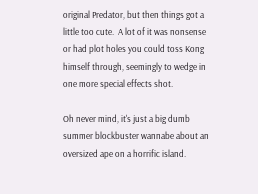original Predator, but then things got a little too cute.  A lot of it was nonsense or had plot holes you could toss Kong himself through, seemingly to wedge in one more special effects shot.

Oh never mind, it's just a big dumb summer blockbuster wannabe about an oversized ape on a horrific island.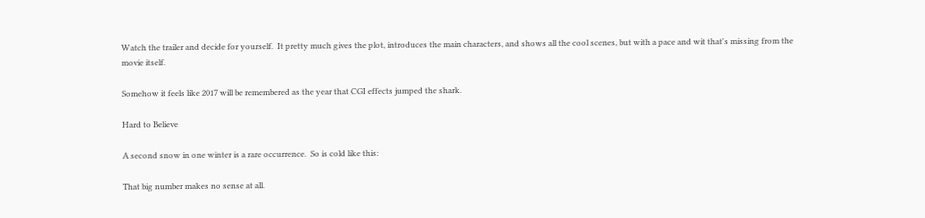Watch the trailer and decide for yourself.  It pretty much gives the plot, introduces the main characters, and shows all the cool scenes, but with a pace and wit that's missing from the movie itself.

Somehow it feels like 2017 will be remembered as the year that CGI effects jumped the shark.

Hard to Believe

A second snow in one winter is a rare occurrence.  So is cold like this:

That big number makes no sense at all.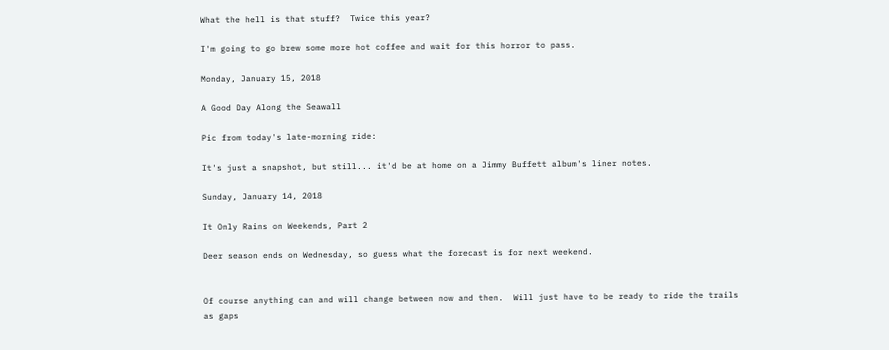What the hell is that stuff?  Twice this year?

I'm going to go brew some more hot coffee and wait for this horror to pass.

Monday, January 15, 2018

A Good Day Along the Seawall

Pic from today's late-morning ride:

It's just a snapshot, but still... it'd be at home on a Jimmy Buffett album's liner notes.

Sunday, January 14, 2018

It Only Rains on Weekends, Part 2

Deer season ends on Wednesday, so guess what the forecast is for next weekend.


Of course anything can and will change between now and then.  Will just have to be ready to ride the trails as gaps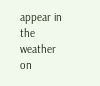appear in the weather on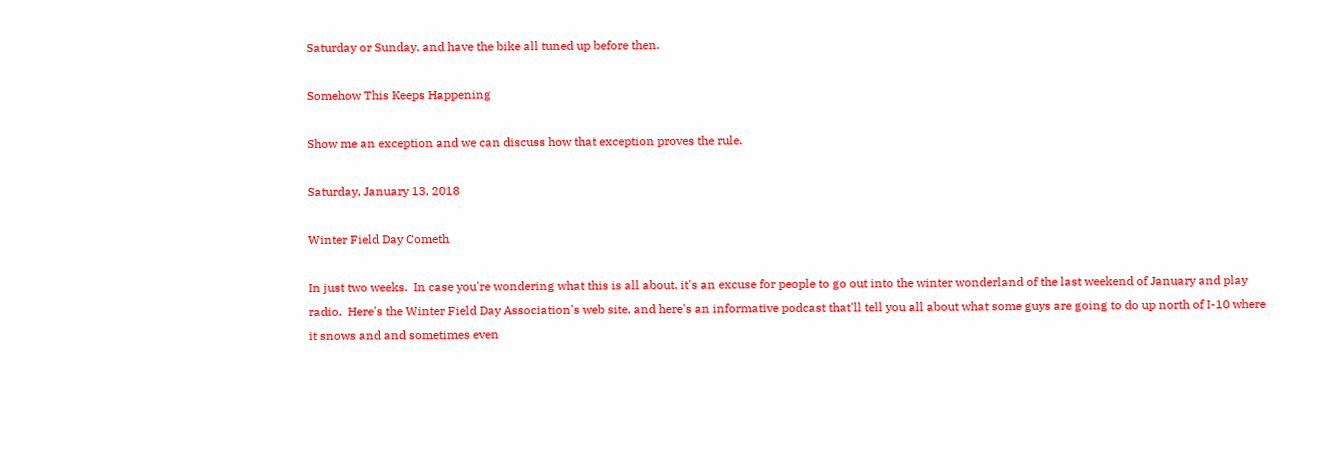Saturday or Sunday, and have the bike all tuned up before then.

Somehow This Keeps Happening

Show me an exception and we can discuss how that exception proves the rule.

Saturday, January 13, 2018

Winter Field Day Cometh

In just two weeks.  In case you're wondering what this is all about, it's an excuse for people to go out into the winter wonderland of the last weekend of January and play radio.  Here's the Winter Field Day Association's web site, and here's an informative podcast that'll tell you all about what some guys are going to do up north of I-10 where it snows and and sometimes even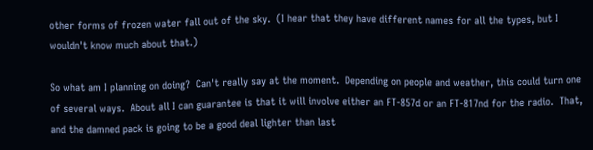other forms of frozen water fall out of the sky.  (I hear that they have different names for all the types, but I wouldn't know much about that.)

So what am I planning on doing?  Can't really say at the moment.  Depending on people and weather, this could turn one of several ways.  About all I can guarantee is that it will involve either an FT-857d or an FT-817nd for the radio.  That, and the damned pack is going to be a good deal lighter than last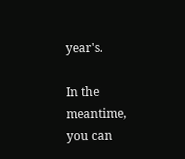year's.

In the meantime, you can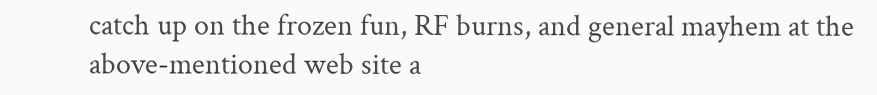catch up on the frozen fun, RF burns, and general mayhem at the above-mentioned web site a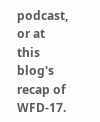podcast, or at this blog's recap of WFD-17.